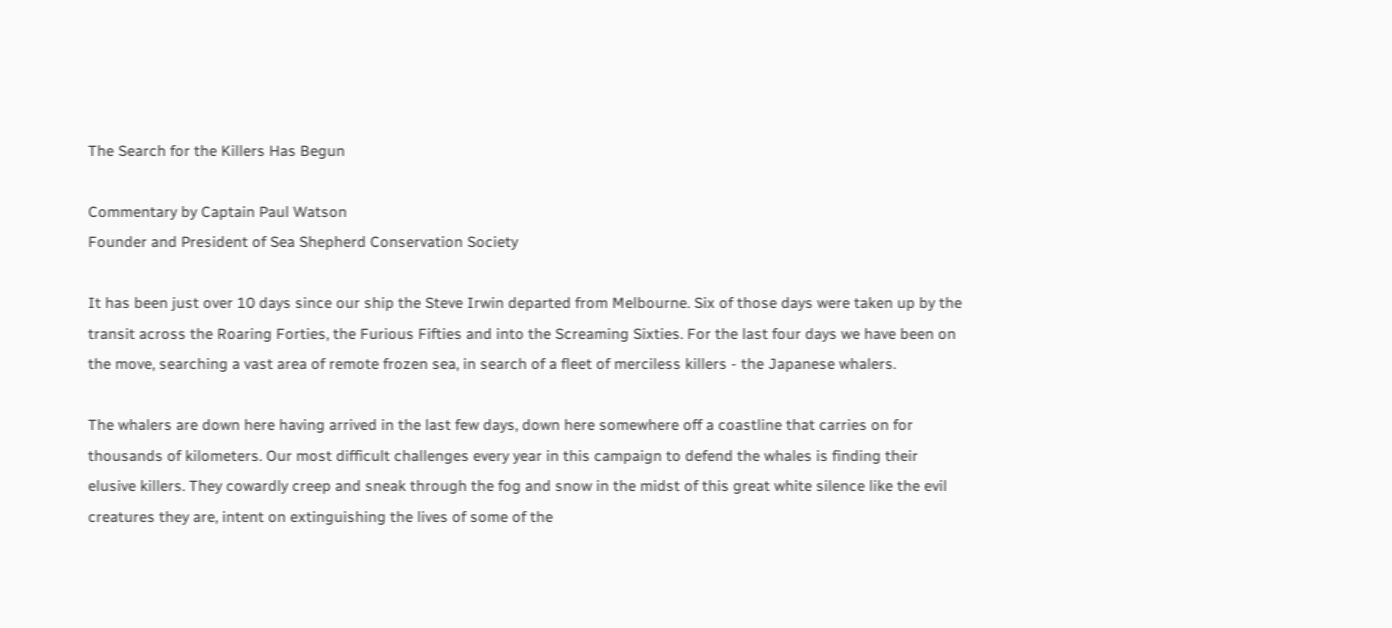The Search for the Killers Has Begun

Commentary by Captain Paul Watson
Founder and President of Sea Shepherd Conservation Society

It has been just over 10 days since our ship the Steve Irwin departed from Melbourne. Six of those days were taken up by the transit across the Roaring Forties, the Furious Fifties and into the Screaming Sixties. For the last four days we have been on the move, searching a vast area of remote frozen sea, in search of a fleet of merciless killers - the Japanese whalers.

The whalers are down here having arrived in the last few days, down here somewhere off a coastline that carries on for thousands of kilometers. Our most difficult challenges every year in this campaign to defend the whales is finding their elusive killers. They cowardly creep and sneak through the fog and snow in the midst of this great white silence like the evil creatures they are, intent on extinguishing the lives of some of the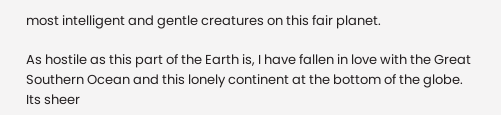most intelligent and gentle creatures on this fair planet.

As hostile as this part of the Earth is, I have fallen in love with the Great Southern Ocean and this lonely continent at the bottom of the globe. Its sheer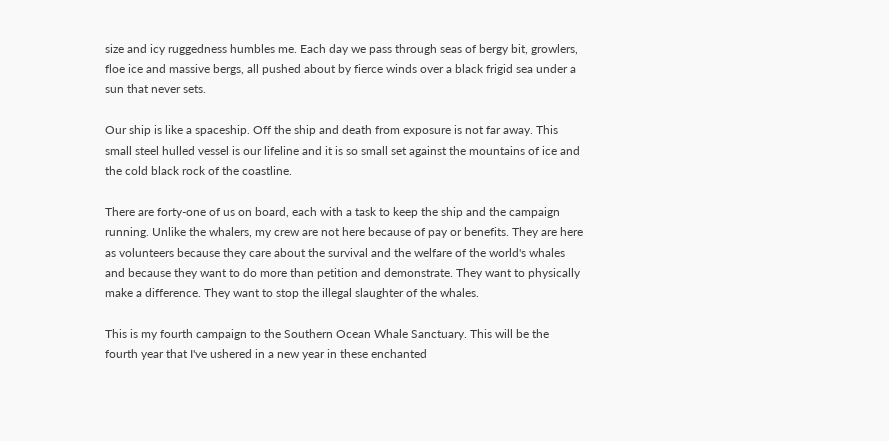size and icy ruggedness humbles me. Each day we pass through seas of bergy bit, growlers, floe ice and massive bergs, all pushed about by fierce winds over a black frigid sea under a sun that never sets.

Our ship is like a spaceship. Off the ship and death from exposure is not far away. This small steel hulled vessel is our lifeline and it is so small set against the mountains of ice and the cold black rock of the coastline.

There are forty-one of us on board, each with a task to keep the ship and the campaign running. Unlike the whalers, my crew are not here because of pay or benefits. They are here as volunteers because they care about the survival and the welfare of the world's whales and because they want to do more than petition and demonstrate. They want to physically make a difference. They want to stop the illegal slaughter of the whales.

This is my fourth campaign to the Southern Ocean Whale Sanctuary. This will be the fourth year that I've ushered in a new year in these enchanted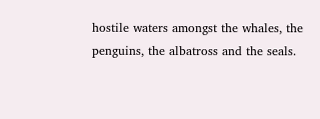hostile waters amongst the whales, the penguins, the albatross and the seals.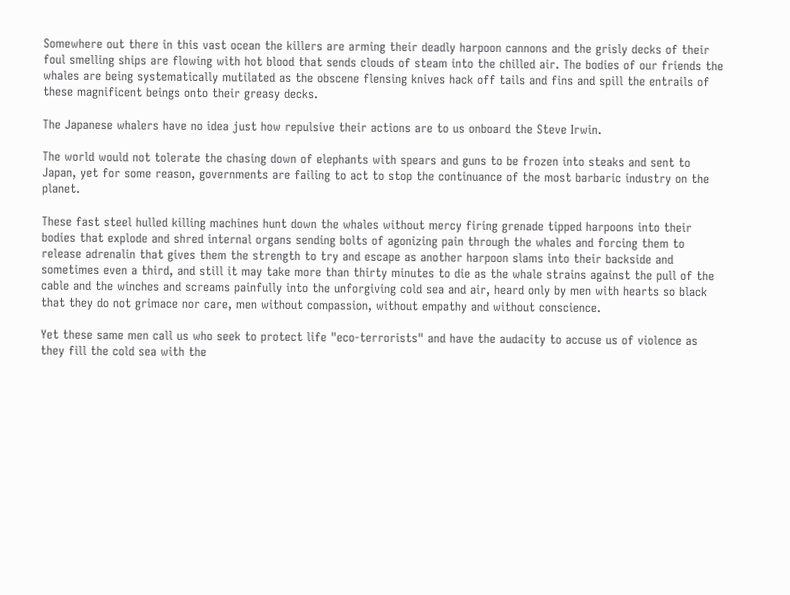Somewhere out there in this vast ocean the killers are arming their deadly harpoon cannons and the grisly decks of their foul smelling ships are flowing with hot blood that sends clouds of steam into the chilled air. The bodies of our friends the whales are being systematically mutilated as the obscene flensing knives hack off tails and fins and spill the entrails of these magnificent beings onto their greasy decks.

The Japanese whalers have no idea just how repulsive their actions are to us onboard the Steve Irwin.

The world would not tolerate the chasing down of elephants with spears and guns to be frozen into steaks and sent to Japan, yet for some reason, governments are failing to act to stop the continuance of the most barbaric industry on the planet.

These fast steel hulled killing machines hunt down the whales without mercy firing grenade tipped harpoons into their bodies that explode and shred internal organs sending bolts of agonizing pain through the whales and forcing them to release adrenalin that gives them the strength to try and escape as another harpoon slams into their backside and sometimes even a third, and still it may take more than thirty minutes to die as the whale strains against the pull of the cable and the winches and screams painfully into the unforgiving cold sea and air, heard only by men with hearts so black that they do not grimace nor care, men without compassion, without empathy and without conscience.

Yet these same men call us who seek to protect life "eco-terrorists" and have the audacity to accuse us of violence as they fill the cold sea with the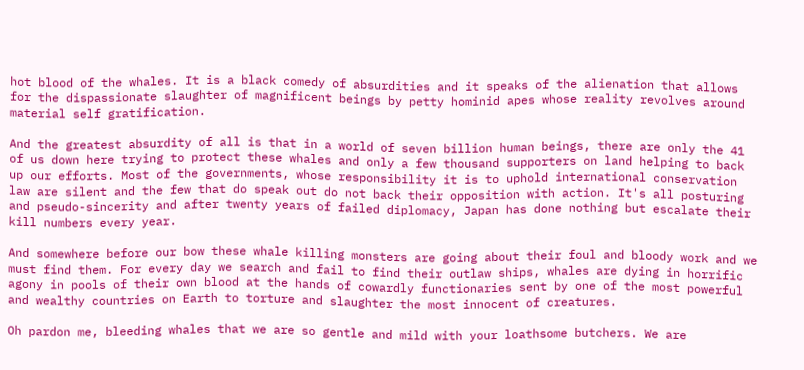hot blood of the whales. It is a black comedy of absurdities and it speaks of the alienation that allows for the dispassionate slaughter of magnificent beings by petty hominid apes whose reality revolves around material self gratification.

And the greatest absurdity of all is that in a world of seven billion human beings, there are only the 41 of us down here trying to protect these whales and only a few thousand supporters on land helping to back up our efforts. Most of the governments, whose responsibility it is to uphold international conservation law are silent and the few that do speak out do not back their opposition with action. It's all posturing and pseudo-sincerity and after twenty years of failed diplomacy, Japan has done nothing but escalate their kill numbers every year.

And somewhere before our bow these whale killing monsters are going about their foul and bloody work and we must find them. For every day we search and fail to find their outlaw ships, whales are dying in horrific agony in pools of their own blood at the hands of cowardly functionaries sent by one of the most powerful and wealthy countries on Earth to torture and slaughter the most innocent of creatures.

Oh pardon me, bleeding whales that we are so gentle and mild with your loathsome butchers. We are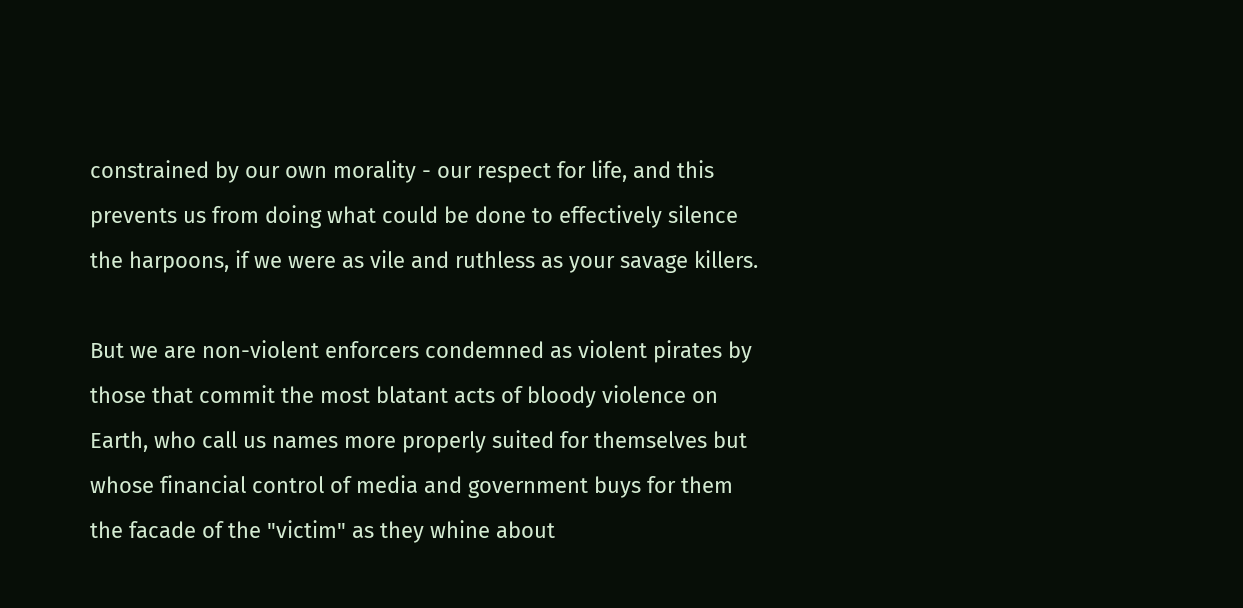constrained by our own morality - our respect for life, and this prevents us from doing what could be done to effectively silence the harpoons, if we were as vile and ruthless as your savage killers.

But we are non-violent enforcers condemned as violent pirates by those that commit the most blatant acts of bloody violence on Earth, who call us names more properly suited for themselves but whose financial control of media and government buys for them the facade of the "victim" as they whine about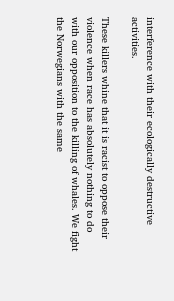interference with their ecologically destructive activities.

These killers whine that it is racist to oppose their violence when race has absolutely nothing to do with our opposition to the killing of whales. We fight the Norwegians with the same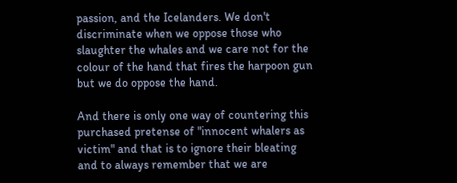passion, and the Icelanders. We don't discriminate when we oppose those who slaughter the whales and we care not for the colour of the hand that fires the harpoon gun but we do oppose the hand.

And there is only one way of countering this purchased pretense of "innocent whalers as victim" and that is to ignore their bleating and to always remember that we are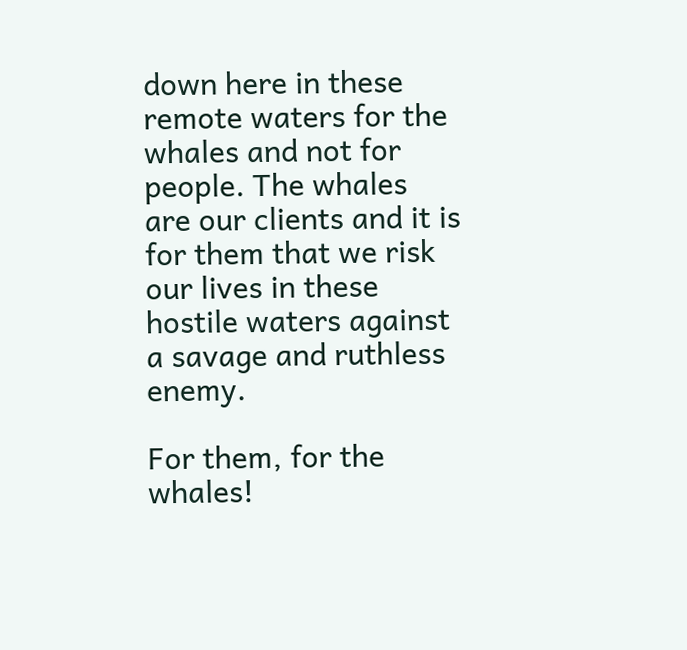down here in these remote waters for the whales and not for people. The whales are our clients and it is for them that we risk our lives in these hostile waters against a savage and ruthless enemy.

For them, for the whales!